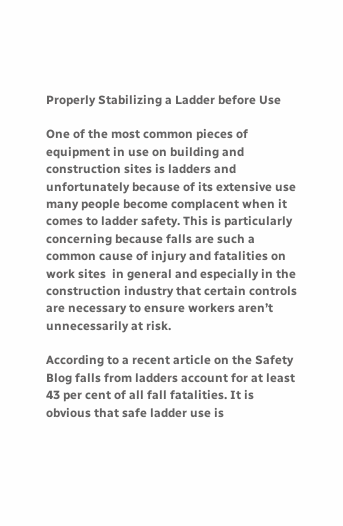Properly Stabilizing a Ladder before Use

One of the most common pieces of equipment in use on building and construction sites is ladders and unfortunately because of its extensive use many people become complacent when it comes to ladder safety. This is particularly concerning because falls are such a common cause of injury and fatalities on work sites  in general and especially in the construction industry that certain controls are necessary to ensure workers aren’t unnecessarily at risk.

According to a recent article on the Safety Blog falls from ladders account for at least 43 per cent of all fall fatalities. It is obvious that safe ladder use is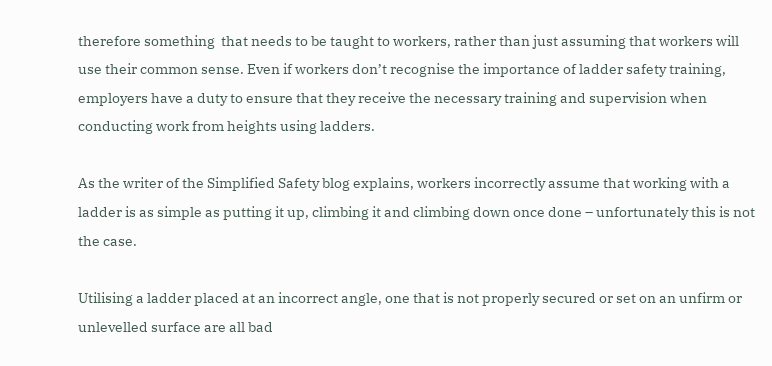therefore something  that needs to be taught to workers, rather than just assuming that workers will use their common sense. Even if workers don’t recognise the importance of ladder safety training, employers have a duty to ensure that they receive the necessary training and supervision when conducting work from heights using ladders.

As the writer of the Simplified Safety blog explains, workers incorrectly assume that working with a ladder is as simple as putting it up, climbing it and climbing down once done – unfortunately this is not the case.

Utilising a ladder placed at an incorrect angle, one that is not properly secured or set on an unfirm or unlevelled surface are all bad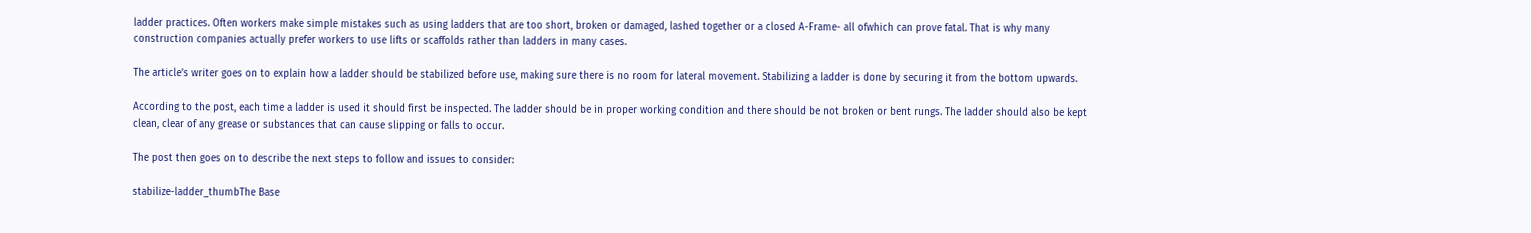ladder practices. Often workers make simple mistakes such as using ladders that are too short, broken or damaged, lashed together or a closed A-Frame- all ofwhich can prove fatal. That is why many construction companies actually prefer workers to use lifts or scaffolds rather than ladders in many cases.

The article’s writer goes on to explain how a ladder should be stabilized before use, making sure there is no room for lateral movement. Stabilizing a ladder is done by securing it from the bottom upwards.

According to the post, each time a ladder is used it should first be inspected. The ladder should be in proper working condition and there should be not broken or bent rungs. The ladder should also be kept clean, clear of any grease or substances that can cause slipping or falls to occur.

The post then goes on to describe the next steps to follow and issues to consider:

stabilize-ladder_thumbThe Base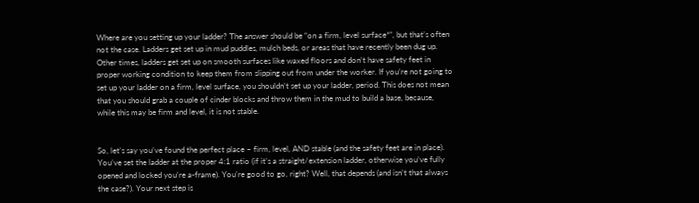Where are you setting up your ladder? The answer should be “on a firm, level surface*”, but that’s often not the case. Ladders get set up in mud puddles, mulch beds, or areas that have recently been dug up. Other times, ladders get set up on smooth surfaces like waxed floors and don’t have safety feet in proper working condition to keep them from slipping out from under the worker. If you’re not going to set up your ladder on a firm, level surface, you shouldn’t set up your ladder, period. This does not mean that you should grab a couple of cinder blocks and throw them in the mud to build a base, because, while this may be firm and level, it is not stable.


So, let’s say you’ve found the perfect place – firm, level, AND stable (and the safety feet are in place). You’ve set the ladder at the proper 4:1 ratio (if it’s a straight/extension ladder, otherwise you’ve fully opened and locked you’re a-frame). You’re good to go, right? Well, that depends (and isn’t that always the case?). Your next step is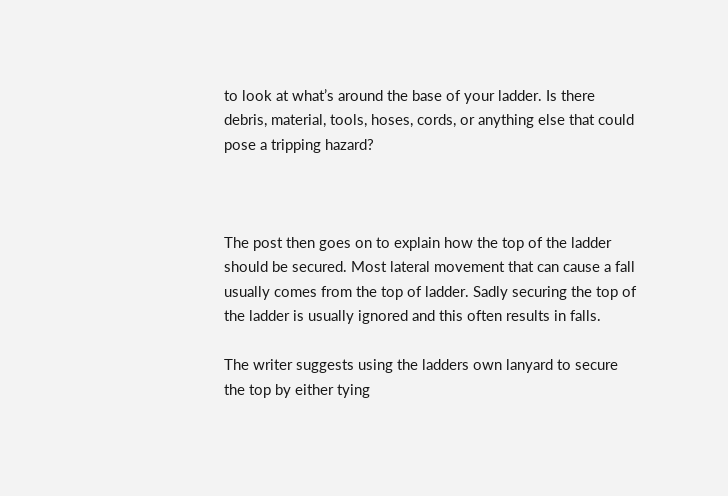to look at what’s around the base of your ladder. Is there debris, material, tools, hoses, cords, or anything else that could pose a tripping hazard?



The post then goes on to explain how the top of the ladder should be secured. Most lateral movement that can cause a fall usually comes from the top of ladder. Sadly securing the top of the ladder is usually ignored and this often results in falls.

The writer suggests using the ladders own lanyard to secure the top by either tying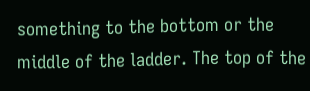something to the bottom or the middle of the ladder. The top of the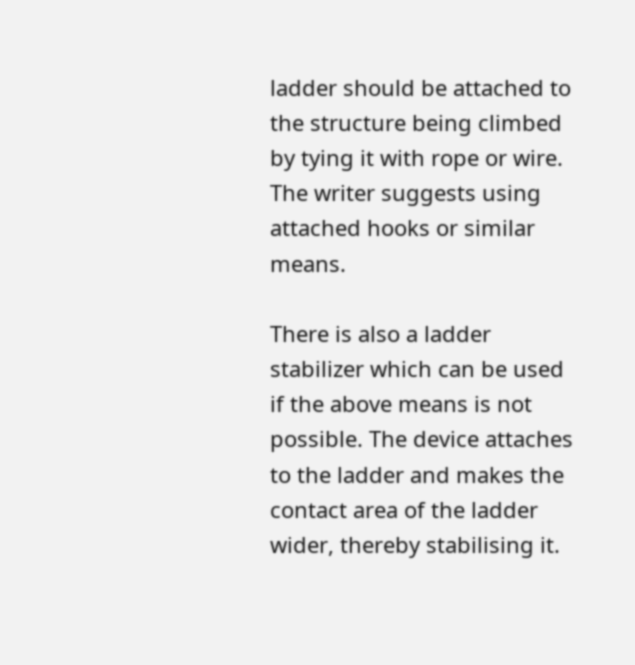ladder should be attached to the structure being climbed by tying it with rope or wire. The writer suggests using attached hooks or similar means.

There is also a ladder stabilizer which can be used if the above means is not possible. The device attaches to the ladder and makes the contact area of the ladder wider, thereby stabilising it.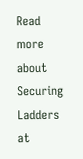Read more about Securing Ladders at